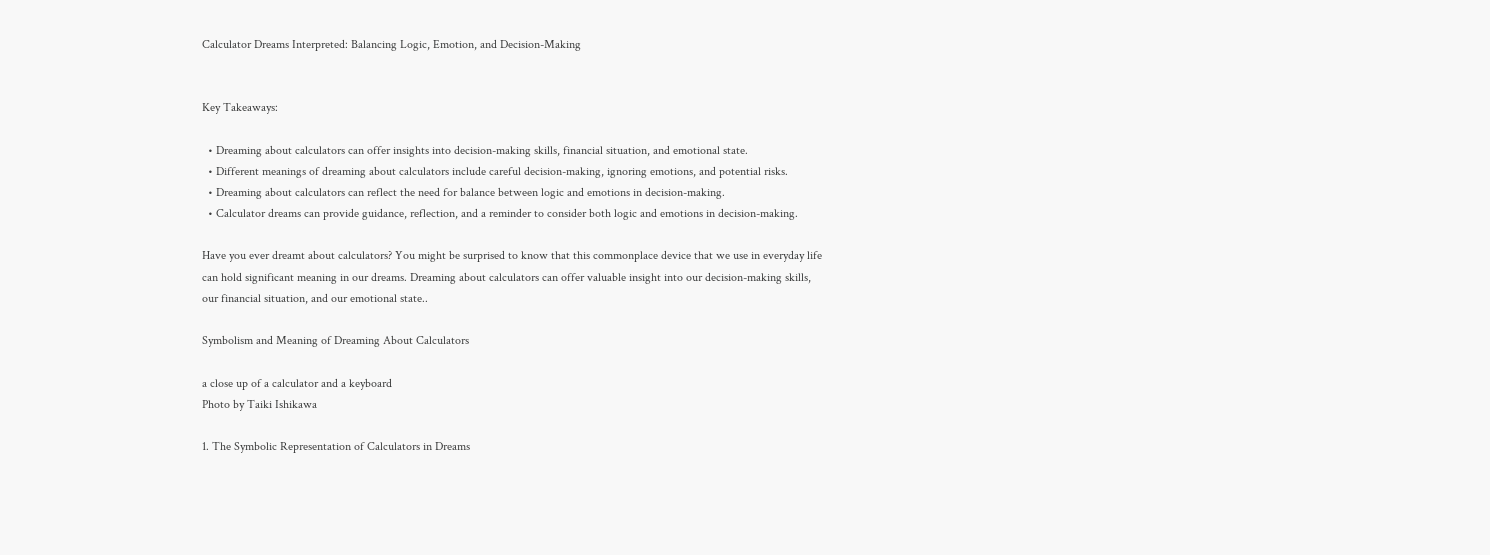Calculator Dreams Interpreted: Balancing Logic, Emotion, and Decision-Making


Key Takeaways:

  • Dreaming about calculators can offer insights into decision-making skills, financial situation, and emotional state.
  • Different meanings of dreaming about calculators include careful decision-making, ignoring emotions, and potential risks.
  • Dreaming about calculators can reflect the need for balance between logic and emotions in decision-making.
  • Calculator dreams can provide guidance, reflection, and a reminder to consider both logic and emotions in decision-making.

Have you ever dreamt about calculators? You might be surprised to know that this commonplace device that we use in everyday life can hold significant meaning in our dreams. Dreaming about calculators can offer valuable insight into our decision-making skills, our financial situation, and our emotional state..

Symbolism and Meaning of Dreaming About Calculators

a close up of a calculator and a keyboard
Photo by Taiki Ishikawa

1. The Symbolic Representation of Calculators in Dreams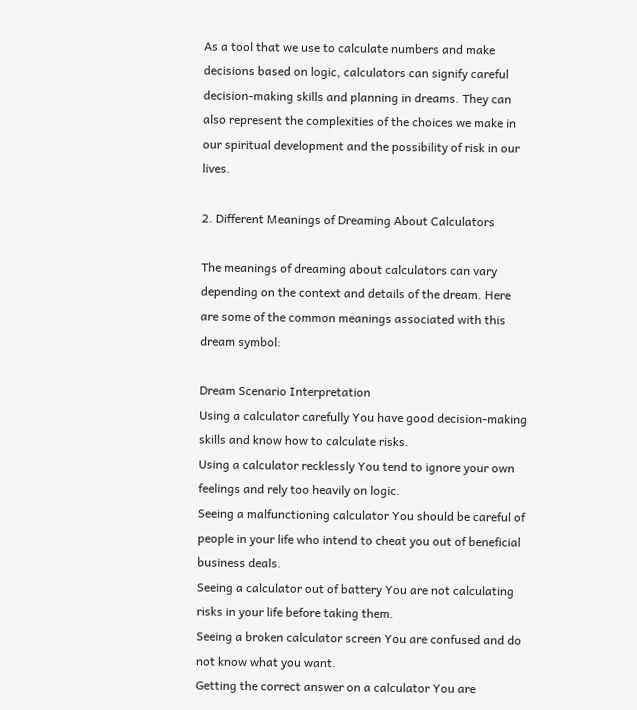As a tool that we use to calculate numbers and make decisions based on logic, calculators can signify careful decision-making skills and planning in dreams. They can also represent the complexities of the choices we make in our spiritual development and the possibility of risk in our lives.

2. Different Meanings of Dreaming About Calculators

The meanings of dreaming about calculators can vary depending on the context and details of the dream. Here are some of the common meanings associated with this dream symbol:

Dream Scenario Interpretation
Using a calculator carefully You have good decision-making skills and know how to calculate risks.
Using a calculator recklessly You tend to ignore your own feelings and rely too heavily on logic.
Seeing a malfunctioning calculator You should be careful of people in your life who intend to cheat you out of beneficial business deals.
Seeing a calculator out of battery You are not calculating risks in your life before taking them.
Seeing a broken calculator screen You are confused and do not know what you want.
Getting the correct answer on a calculator You are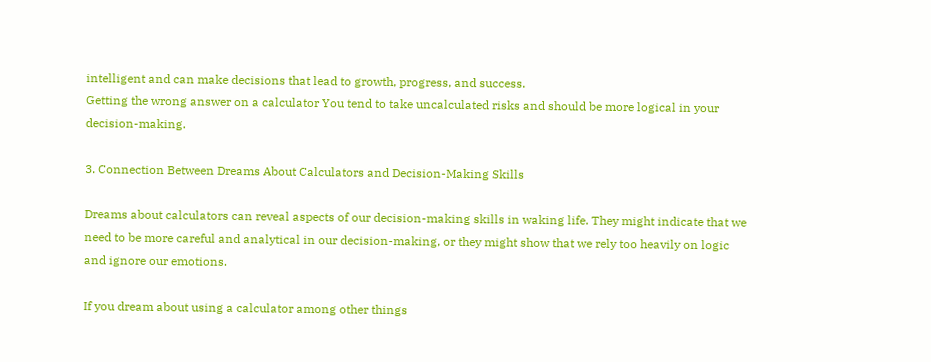intelligent and can make decisions that lead to growth, progress, and success.
Getting the wrong answer on a calculator You tend to take uncalculated risks and should be more logical in your decision-making.

3. Connection Between Dreams About Calculators and Decision-Making Skills

Dreams about calculators can reveal aspects of our decision-making skills in waking life. They might indicate that we need to be more careful and analytical in our decision-making, or they might show that we rely too heavily on logic and ignore our emotions.

If you dream about using a calculator among other things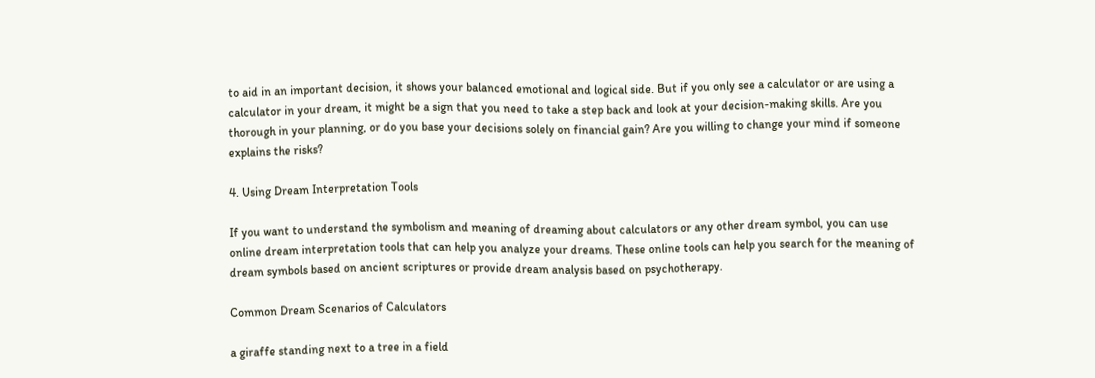to aid in an important decision, it shows your balanced emotional and logical side. But if you only see a calculator or are using a calculator in your dream, it might be a sign that you need to take a step back and look at your decision-making skills. Are you thorough in your planning, or do you base your decisions solely on financial gain? Are you willing to change your mind if someone explains the risks?

4. Using Dream Interpretation Tools

If you want to understand the symbolism and meaning of dreaming about calculators or any other dream symbol, you can use online dream interpretation tools that can help you analyze your dreams. These online tools can help you search for the meaning of dream symbols based on ancient scriptures or provide dream analysis based on psychotherapy.

Common Dream Scenarios of Calculators

a giraffe standing next to a tree in a field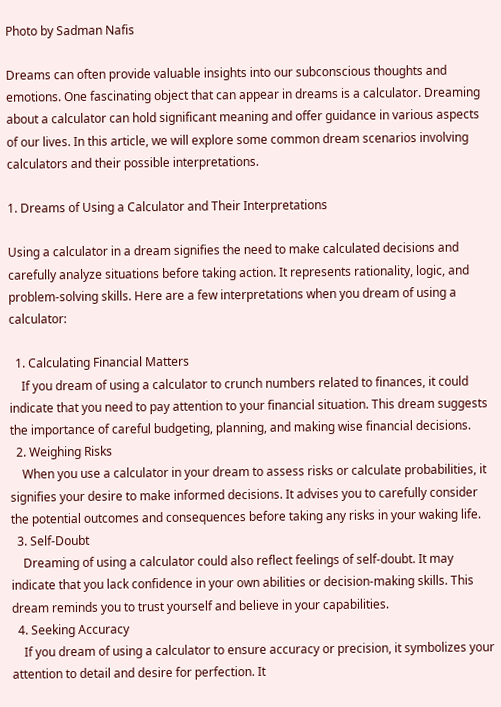Photo by Sadman Nafis

Dreams can often provide valuable insights into our subconscious thoughts and emotions. One fascinating object that can appear in dreams is a calculator. Dreaming about a calculator can hold significant meaning and offer guidance in various aspects of our lives. In this article, we will explore some common dream scenarios involving calculators and their possible interpretations.

1. Dreams of Using a Calculator and Their Interpretations

Using a calculator in a dream signifies the need to make calculated decisions and carefully analyze situations before taking action. It represents rationality, logic, and problem-solving skills. Here are a few interpretations when you dream of using a calculator:

  1. Calculating Financial Matters
    If you dream of using a calculator to crunch numbers related to finances, it could indicate that you need to pay attention to your financial situation. This dream suggests the importance of careful budgeting, planning, and making wise financial decisions.
  2. Weighing Risks
    When you use a calculator in your dream to assess risks or calculate probabilities, it signifies your desire to make informed decisions. It advises you to carefully consider the potential outcomes and consequences before taking any risks in your waking life.
  3. Self-Doubt
    Dreaming of using a calculator could also reflect feelings of self-doubt. It may indicate that you lack confidence in your own abilities or decision-making skills. This dream reminds you to trust yourself and believe in your capabilities.
  4. Seeking Accuracy
    If you dream of using a calculator to ensure accuracy or precision, it symbolizes your attention to detail and desire for perfection. It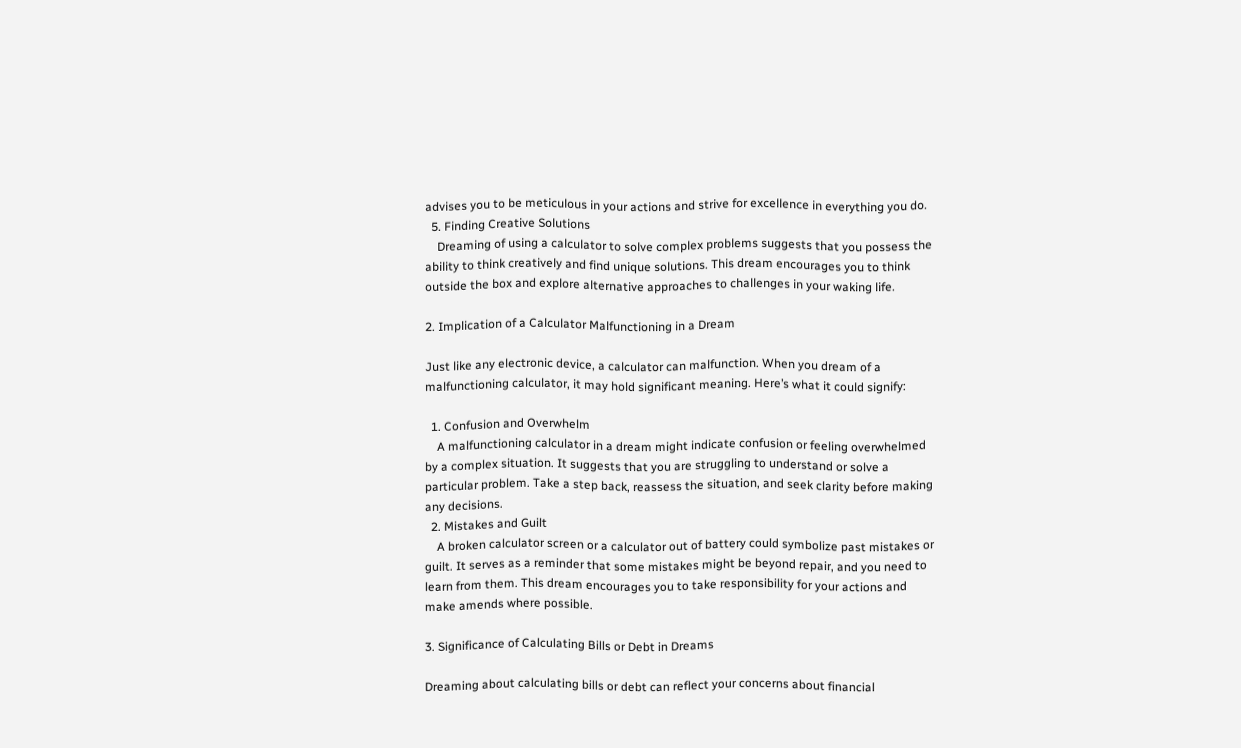advises you to be meticulous in your actions and strive for excellence in everything you do.
  5. Finding Creative Solutions
    Dreaming of using a calculator to solve complex problems suggests that you possess the ability to think creatively and find unique solutions. This dream encourages you to think outside the box and explore alternative approaches to challenges in your waking life.

2. Implication of a Calculator Malfunctioning in a Dream

Just like any electronic device, a calculator can malfunction. When you dream of a malfunctioning calculator, it may hold significant meaning. Here’s what it could signify:

  1. Confusion and Overwhelm
    A malfunctioning calculator in a dream might indicate confusion or feeling overwhelmed by a complex situation. It suggests that you are struggling to understand or solve a particular problem. Take a step back, reassess the situation, and seek clarity before making any decisions.
  2. Mistakes and Guilt
    A broken calculator screen or a calculator out of battery could symbolize past mistakes or guilt. It serves as a reminder that some mistakes might be beyond repair, and you need to learn from them. This dream encourages you to take responsibility for your actions and make amends where possible.

3. Significance of Calculating Bills or Debt in Dreams

Dreaming about calculating bills or debt can reflect your concerns about financial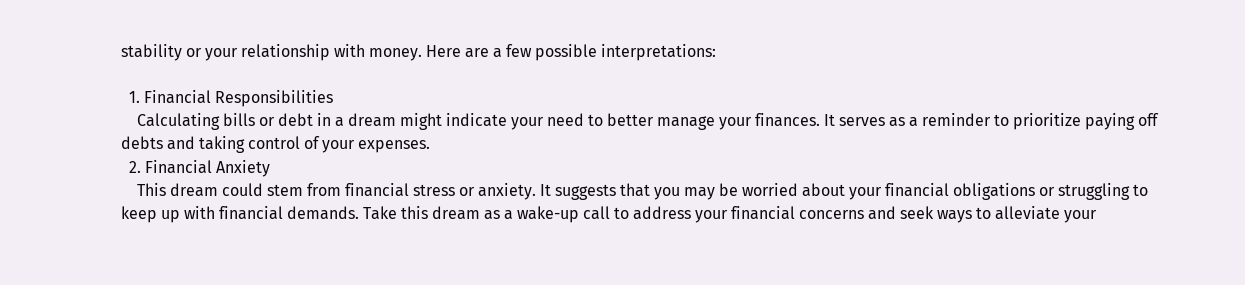stability or your relationship with money. Here are a few possible interpretations:

  1. Financial Responsibilities
    Calculating bills or debt in a dream might indicate your need to better manage your finances. It serves as a reminder to prioritize paying off debts and taking control of your expenses.
  2. Financial Anxiety
    This dream could stem from financial stress or anxiety. It suggests that you may be worried about your financial obligations or struggling to keep up with financial demands. Take this dream as a wake-up call to address your financial concerns and seek ways to alleviate your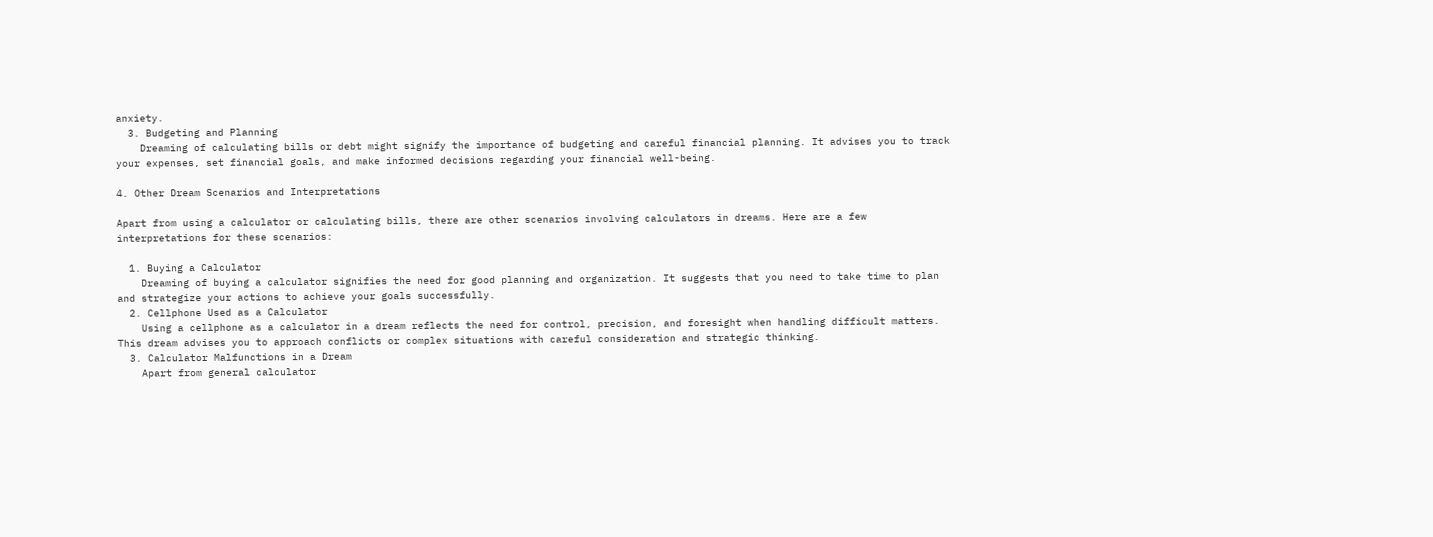anxiety.
  3. Budgeting and Planning
    Dreaming of calculating bills or debt might signify the importance of budgeting and careful financial planning. It advises you to track your expenses, set financial goals, and make informed decisions regarding your financial well-being.

4. Other Dream Scenarios and Interpretations

Apart from using a calculator or calculating bills, there are other scenarios involving calculators in dreams. Here are a few interpretations for these scenarios:

  1. Buying a Calculator
    Dreaming of buying a calculator signifies the need for good planning and organization. It suggests that you need to take time to plan and strategize your actions to achieve your goals successfully.
  2. Cellphone Used as a Calculator
    Using a cellphone as a calculator in a dream reflects the need for control, precision, and foresight when handling difficult matters. This dream advises you to approach conflicts or complex situations with careful consideration and strategic thinking.
  3. Calculator Malfunctions in a Dream
    Apart from general calculator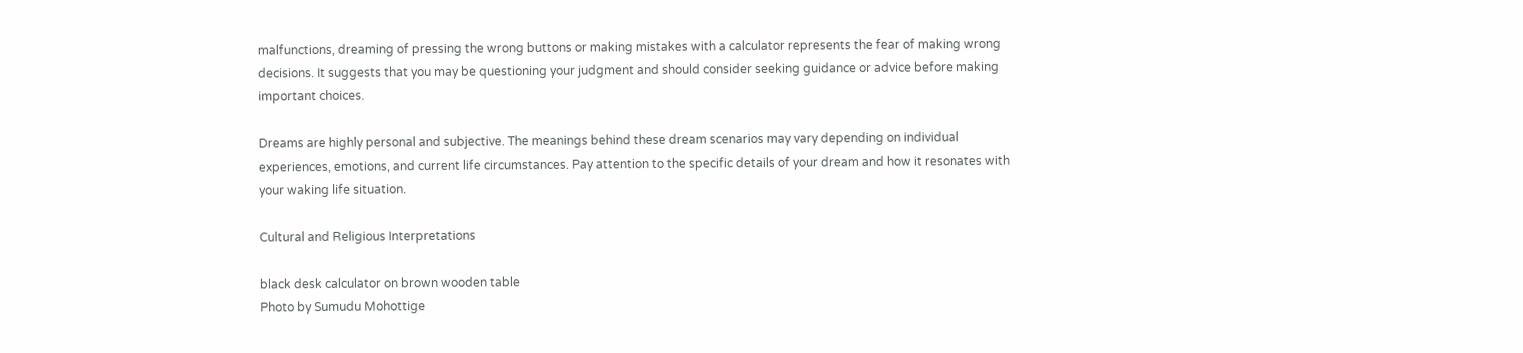malfunctions, dreaming of pressing the wrong buttons or making mistakes with a calculator represents the fear of making wrong decisions. It suggests that you may be questioning your judgment and should consider seeking guidance or advice before making important choices.

Dreams are highly personal and subjective. The meanings behind these dream scenarios may vary depending on individual experiences, emotions, and current life circumstances. Pay attention to the specific details of your dream and how it resonates with your waking life situation.

Cultural and Religious Interpretations

black desk calculator on brown wooden table
Photo by Sumudu Mohottige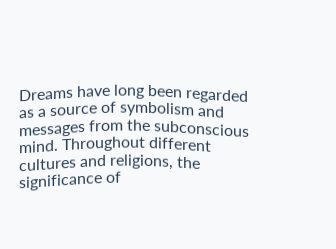Dreams have long been regarded as a source of symbolism and messages from the subconscious mind. Throughout different cultures and religions, the significance of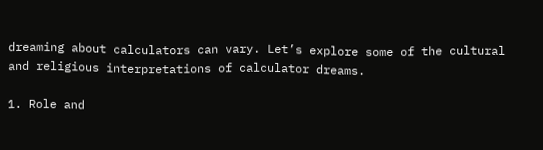dreaming about calculators can vary. Let’s explore some of the cultural and religious interpretations of calculator dreams.

1. Role and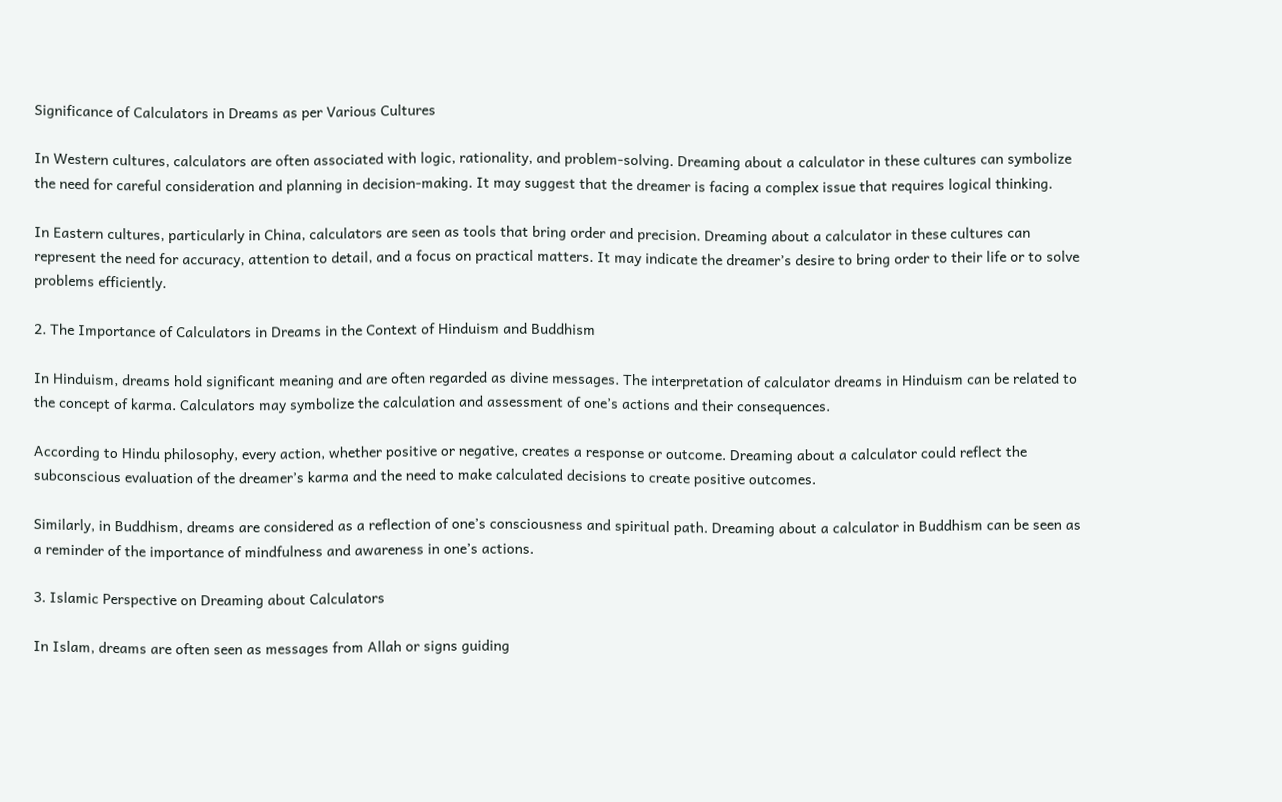Significance of Calculators in Dreams as per Various Cultures

In Western cultures, calculators are often associated with logic, rationality, and problem-solving. Dreaming about a calculator in these cultures can symbolize the need for careful consideration and planning in decision-making. It may suggest that the dreamer is facing a complex issue that requires logical thinking.

In Eastern cultures, particularly in China, calculators are seen as tools that bring order and precision. Dreaming about a calculator in these cultures can represent the need for accuracy, attention to detail, and a focus on practical matters. It may indicate the dreamer’s desire to bring order to their life or to solve problems efficiently.

2. The Importance of Calculators in Dreams in the Context of Hinduism and Buddhism

In Hinduism, dreams hold significant meaning and are often regarded as divine messages. The interpretation of calculator dreams in Hinduism can be related to the concept of karma. Calculators may symbolize the calculation and assessment of one’s actions and their consequences.

According to Hindu philosophy, every action, whether positive or negative, creates a response or outcome. Dreaming about a calculator could reflect the subconscious evaluation of the dreamer’s karma and the need to make calculated decisions to create positive outcomes.

Similarly, in Buddhism, dreams are considered as a reflection of one’s consciousness and spiritual path. Dreaming about a calculator in Buddhism can be seen as a reminder of the importance of mindfulness and awareness in one’s actions.

3. Islamic Perspective on Dreaming about Calculators

In Islam, dreams are often seen as messages from Allah or signs guiding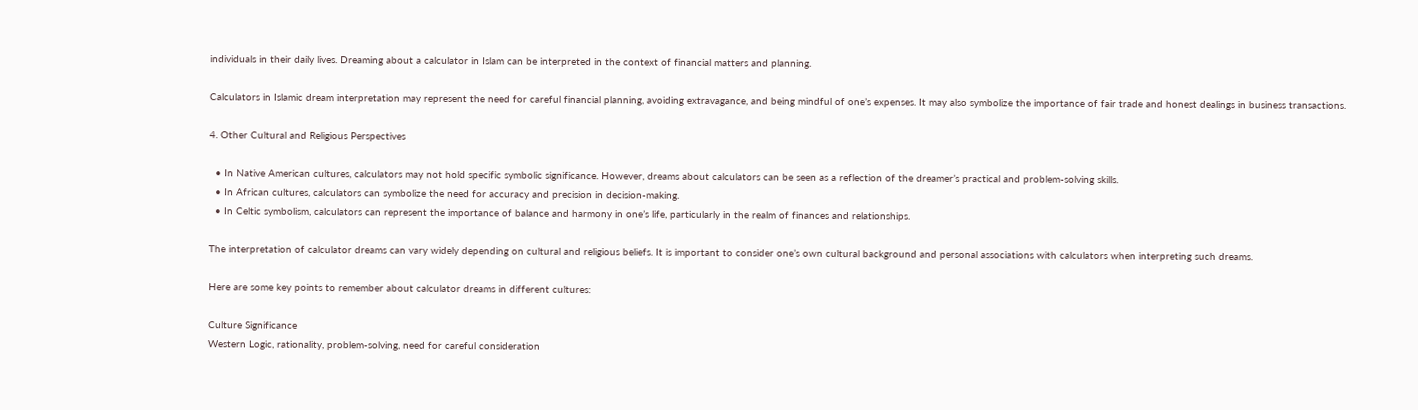individuals in their daily lives. Dreaming about a calculator in Islam can be interpreted in the context of financial matters and planning.

Calculators in Islamic dream interpretation may represent the need for careful financial planning, avoiding extravagance, and being mindful of one’s expenses. It may also symbolize the importance of fair trade and honest dealings in business transactions.

4. Other Cultural and Religious Perspectives

  • In Native American cultures, calculators may not hold specific symbolic significance. However, dreams about calculators can be seen as a reflection of the dreamer’s practical and problem-solving skills.
  • In African cultures, calculators can symbolize the need for accuracy and precision in decision-making.
  • In Celtic symbolism, calculators can represent the importance of balance and harmony in one’s life, particularly in the realm of finances and relationships.

The interpretation of calculator dreams can vary widely depending on cultural and religious beliefs. It is important to consider one’s own cultural background and personal associations with calculators when interpreting such dreams.

Here are some key points to remember about calculator dreams in different cultures:

Culture Significance
Western Logic, rationality, problem-solving, need for careful consideration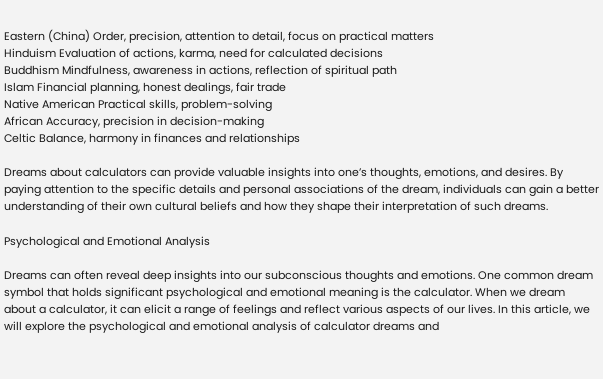Eastern (China) Order, precision, attention to detail, focus on practical matters
Hinduism Evaluation of actions, karma, need for calculated decisions
Buddhism Mindfulness, awareness in actions, reflection of spiritual path
Islam Financial planning, honest dealings, fair trade
Native American Practical skills, problem-solving
African Accuracy, precision in decision-making
Celtic Balance, harmony in finances and relationships

Dreams about calculators can provide valuable insights into one’s thoughts, emotions, and desires. By paying attention to the specific details and personal associations of the dream, individuals can gain a better understanding of their own cultural beliefs and how they shape their interpretation of such dreams.

Psychological and Emotional Analysis

Dreams can often reveal deep insights into our subconscious thoughts and emotions. One common dream symbol that holds significant psychological and emotional meaning is the calculator. When we dream about a calculator, it can elicit a range of feelings and reflect various aspects of our lives. In this article, we will explore the psychological and emotional analysis of calculator dreams and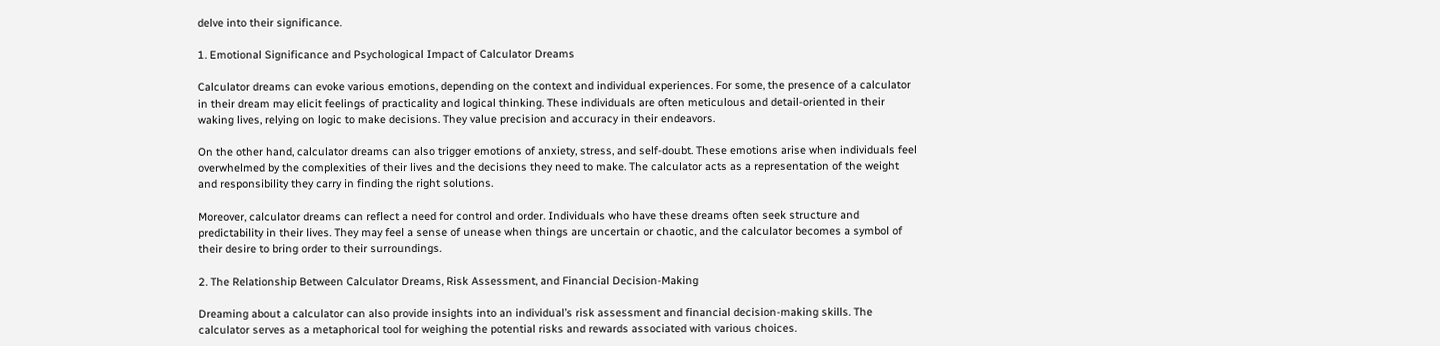delve into their significance.

1. Emotional Significance and Psychological Impact of Calculator Dreams

Calculator dreams can evoke various emotions, depending on the context and individual experiences. For some, the presence of a calculator in their dream may elicit feelings of practicality and logical thinking. These individuals are often meticulous and detail-oriented in their waking lives, relying on logic to make decisions. They value precision and accuracy in their endeavors.

On the other hand, calculator dreams can also trigger emotions of anxiety, stress, and self-doubt. These emotions arise when individuals feel overwhelmed by the complexities of their lives and the decisions they need to make. The calculator acts as a representation of the weight and responsibility they carry in finding the right solutions.

Moreover, calculator dreams can reflect a need for control and order. Individuals who have these dreams often seek structure and predictability in their lives. They may feel a sense of unease when things are uncertain or chaotic, and the calculator becomes a symbol of their desire to bring order to their surroundings.

2. The Relationship Between Calculator Dreams, Risk Assessment, and Financial Decision-Making

Dreaming about a calculator can also provide insights into an individual’s risk assessment and financial decision-making skills. The calculator serves as a metaphorical tool for weighing the potential risks and rewards associated with various choices.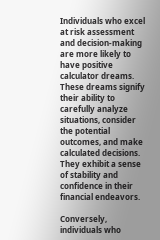Individuals who excel at risk assessment and decision-making are more likely to have positive calculator dreams. These dreams signify their ability to carefully analyze situations, consider the potential outcomes, and make calculated decisions. They exhibit a sense of stability and confidence in their financial endeavors.

Conversely, individuals who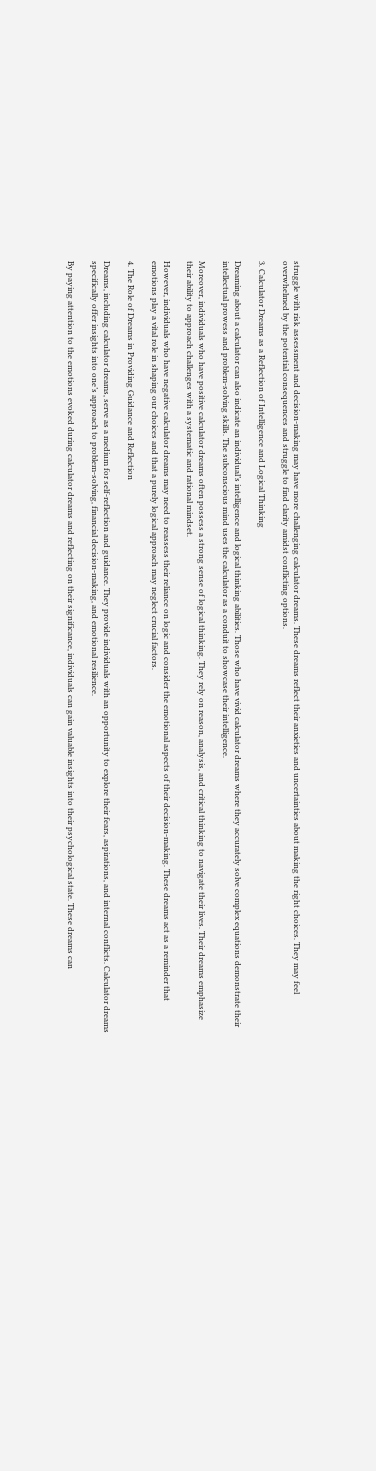struggle with risk assessment and decision-making may have more challenging calculator dreams. These dreams reflect their anxieties and uncertainties about making the right choices. They may feel overwhelmed by the potential consequences and struggle to find clarity amidst conflicting options.

3. Calculator Dreams as a Reflection of Intelligence and Logical Thinking

Dreaming about a calculator can also indicate an individual’s intelligence and logical thinking abilities. Those who have vivid calculator dreams where they accurately solve complex equations demonstrate their intellectual prowess and problem-solving skills. The subconscious mind uses the calculator as a conduit to showcase their intelligence.

Moreover, individuals who have positive calculator dreams often possess a strong sense of logical thinking. They rely on reason, analysis, and critical thinking to navigate their lives. Their dreams emphasize their ability to approach challenges with a systematic and rational mindset.

However, individuals who have negative calculator dreams may need to reassess their reliance on logic and consider the emotional aspects of their decision-making. These dreams act as a reminder that emotions play a vital role in shaping our choices and that a purely logical approach may neglect crucial factors.

4. The Role of Dreams in Providing Guidance and Reflection

Dreams, including calculator dreams, serve as a medium for self-reflection and guidance. They provide individuals with an opportunity to explore their fears, aspirations, and internal conflicts. Calculator dreams specifically offer insights into one’s approach to problem-solving, financial decision-making, and emotional resilience.

By paying attention to the emotions evoked during calculator dreams and reflecting on their significance, individuals can gain valuable insights into their psychological state. These dreams can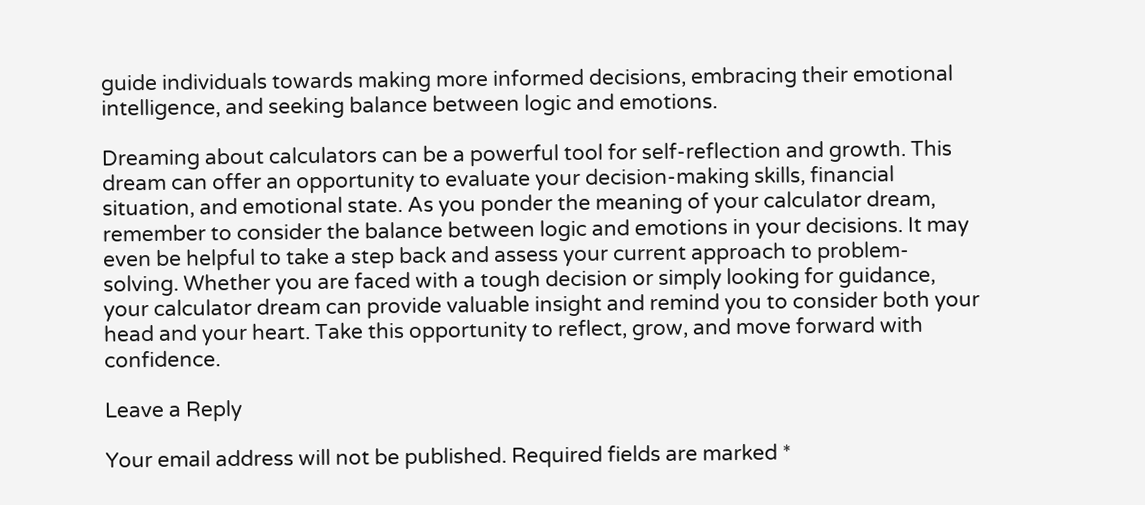guide individuals towards making more informed decisions, embracing their emotional intelligence, and seeking balance between logic and emotions.

Dreaming about calculators can be a powerful tool for self-reflection and growth. This dream can offer an opportunity to evaluate your decision-making skills, financial situation, and emotional state. As you ponder the meaning of your calculator dream, remember to consider the balance between logic and emotions in your decisions. It may even be helpful to take a step back and assess your current approach to problem-solving. Whether you are faced with a tough decision or simply looking for guidance, your calculator dream can provide valuable insight and remind you to consider both your head and your heart. Take this opportunity to reflect, grow, and move forward with confidence.

Leave a Reply

Your email address will not be published. Required fields are marked *